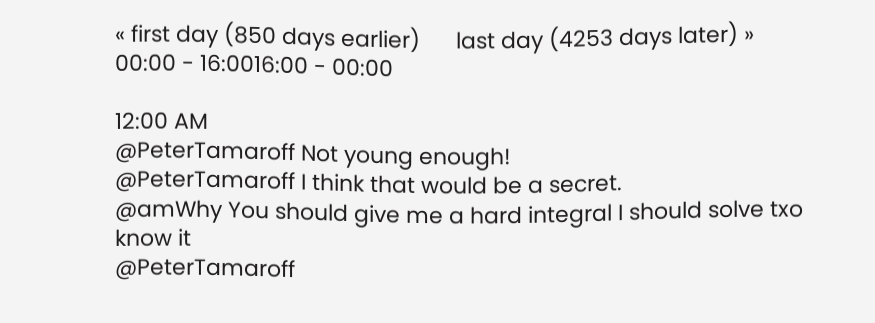« first day (850 days earlier)      last day (4253 days later) »
00:00 - 16:0016:00 - 00:00

12:00 AM
@PeterTamaroff Not young enough!
@PeterTamaroff I think that would be a secret.
@amWhy You should give me a hard integral I should solve txo know it
@PeterTamaroff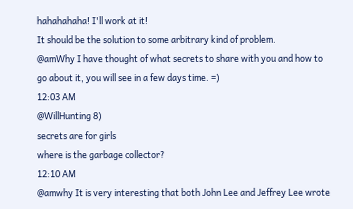hahahahaha! I'll work at it!
It should be the solution to some arbitrary kind of problem.
@amWhy I have thought of what secrets to share with you and how to go about it, you will see in a few days time. =)
12:03 AM
@WillHunting 8)
secrets are for girls
where is the garbage collector?
12:10 AM
@amwhy It is very interesting that both John Lee and Jeffrey Lee wrote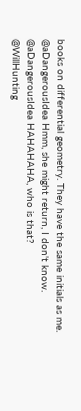books on differential geometry. They have the same initials as me.
@aDangerousIdea Hmm, she might return, I don't know.
@aDangerousIdea HAHAHAHA, who is that?
@WillHunting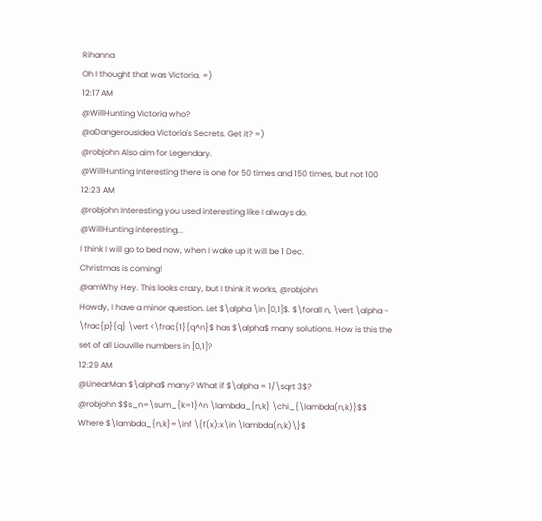Rihanna
Oh I thought that was Victoria. =)
12:17 AM
@WillHunting Victoria who?
@aDangerousIdea Victoria's Secrets. Get it? =)
@robjohn Also aim for Legendary.
@WillHunting Interesting there is one for 50 times and 150 times, but not 100
12:23 AM
@robjohn Interesting you used interesting like I always do.
@WillHunting interesting...
I think I will go to bed now, when I wake up it will be 1 Dec.
Christmas is coming!
@amWhy Hey. This looks crazy, but I think it works, @robjohn
Howdy, I have a minor question. Let $\alpha \in [0,1]$. $\forall n, \vert \alpha - \frac{p}{q} \vert <\frac{1}{q^n}$ has $\alpha$ many solutions. How is this the set of all Liouville numbers in [0,1]?
12:29 AM
@LinearMan $\alpha$ many? What if $\alpha = 1/\sqrt 3$?
@robjohn $$s_n=\sum_{k=1}^n \lambda_{n,k} \chi_{\lambda(n,k)}$$
Where $\lambda_{n,k}=\inf \{f(x):x\in \lambda(n,k)\}$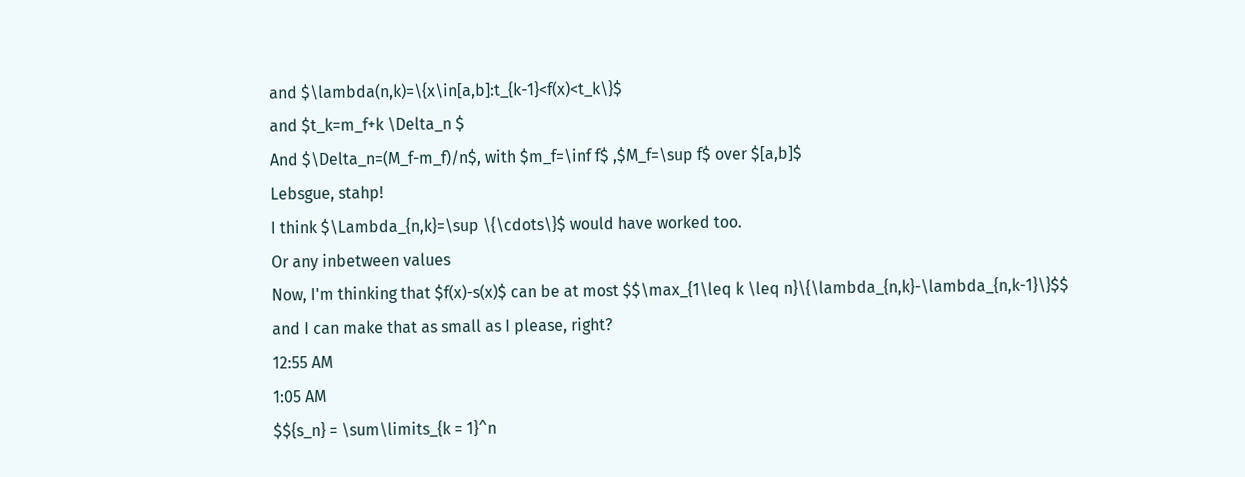and $\lambda(n,k)=\{x\in[a,b]:t_{k-1}<f(x)<t_k\}$
and $t_k=m_f+k \Delta_n $
And $\Delta_n=(M_f-m_f)/n$, with $m_f=\inf f$ ,$M_f=\sup f$ over $[a,b]$
Lebsgue, stahp!
I think $\Lambda_{n,k}=\sup \{\cdots\}$ would have worked too.
Or any inbetween values
Now, I'm thinking that $f(x)-s(x)$ can be at most $$\max_{1\leq k \leq n}\{\lambda_{n,k}-\lambda_{n,k-1}\}$$
and I can make that as small as I please, right?
12:55 AM
1:05 AM
$${s_n} = \sum\limits_{k = 1}^n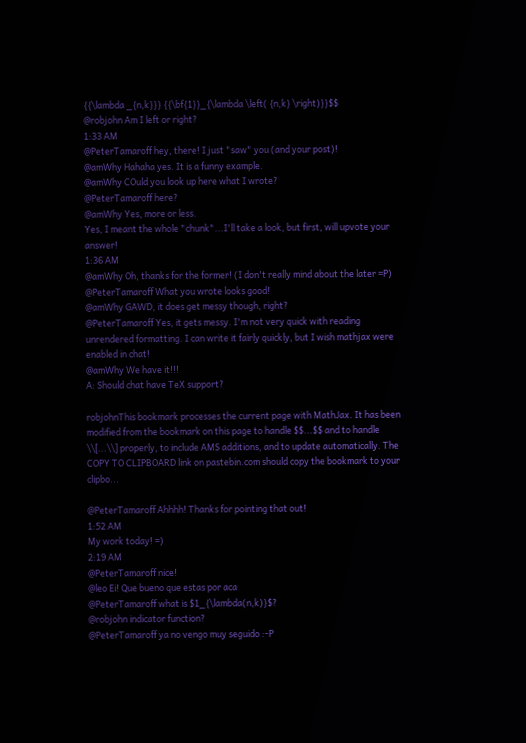{{\lambda _{n,k}}} {{\bf{1}}_{\lambda \left( {n,k} \right)}}$$
@robjohn Am I left or right?
1:33 AM
@PeterTamaroff hey, there! I just "saw" you (and your post)!
@amWhy Hahaha yes. It is a funny example.
@amWhy COuld you look up here what I wrote?
@PeterTamaroff here?
@amWhy Yes, more or less.
Yes, I meant the whole "chunk"...I'll take a look, but first, will upvote your answer!
1:36 AM
@amWhy Oh, thanks for the former! (I don't really mind about the later =P)
@PeterTamaroff What you wrote looks good!
@amWhy GAWD, it does get messy though, right?
@PeterTamaroff Yes, it gets messy. I'm not very quick with reading unrendered formatting. I can write it fairly quickly, but I wish mathjax were enabled in chat!
@amWhy We have it!!!
A: Should chat have TeX support?

robjohnThis bookmark processes the current page with MathJax. It has been modified from the bookmark on this page to handle $$...$$ and to handle \\[...\\] properly, to include AMS additions, and to update automatically. The COPY TO CLIPBOARD link on pastebin.com should copy the bookmark to your clipbo...

@PeterTamaroff Ahhhh! Thanks for pointing that out!
1:52 AM
My work today! =)
2:19 AM
@PeterTamaroff nice!
@leo Ei! Que bueno que estas por aca
@PeterTamaroff what is $1_{\lambda(n,k)}$?
@robjohn indicator function?
@PeterTamaroff ya no vengo muy seguido :-P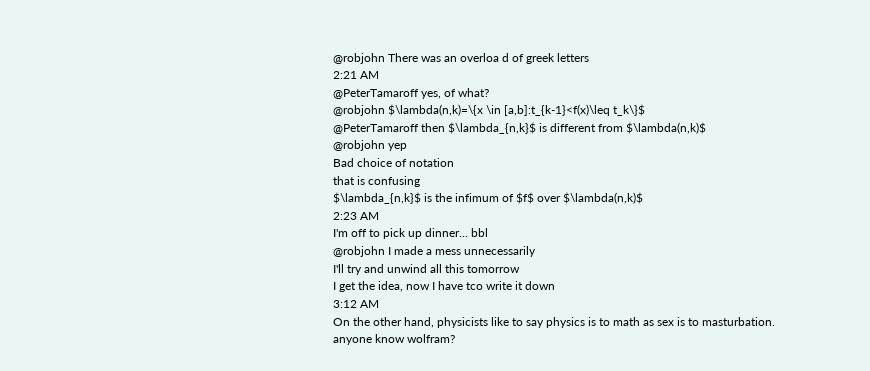@robjohn There was an overloa d of greek letters
2:21 AM
@PeterTamaroff yes, of what?
@robjohn $\lambda(n,k)=\{x \in [a,b]:t_{k-1}<f(x)\leq t_k\}$
@PeterTamaroff then $\lambda_{n,k}$ is different from $\lambda(n,k)$
@robjohn yep
Bad choice of notation
that is confusing
$\lambda_{n,k}$ is the infimum of $f$ over $\lambda(n,k)$
2:23 AM
I'm off to pick up dinner... bbl
@robjohn I made a mess unnecessarily
I'll try and unwind all this tomorrow
I get the idea, now I have tco write it down
3:12 AM
On the other hand, physicists like to say physics is to math as sex is to masturbation.
anyone know wolfram?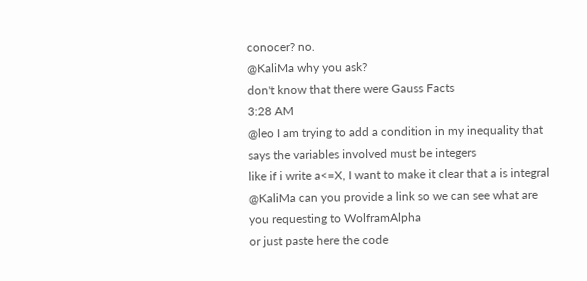conocer? no.
@KaliMa why you ask?
don't know that there were Gauss Facts
3:28 AM
@leo I am trying to add a condition in my inequality that says the variables involved must be integers
like if i write a<=X, I want to make it clear that a is integral
@KaliMa can you provide a link so we can see what are you requesting to WolframAlpha
or just paste here the code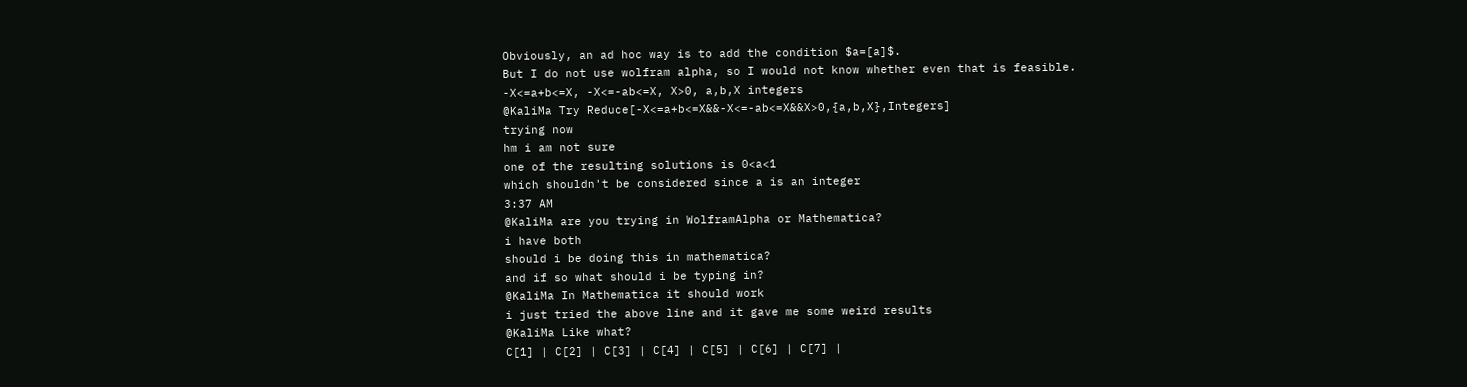Obviously, an ad hoc way is to add the condition $a=[a]$.
But I do not use wolfram alpha, so I would not know whether even that is feasible.
-X<=a+b<=X, -X<=-ab<=X, X>0, a,b,X integers
@KaliMa Try Reduce[-X<=a+b<=X&&-X<=-ab<=X&&X>0,{a,b,X},Integers]
trying now
hm i am not sure
one of the resulting solutions is 0<a<1
which shouldn't be considered since a is an integer
3:37 AM
@KaliMa are you trying in WolframAlpha or Mathematica?
i have both
should i be doing this in mathematica?
and if so what should i be typing in?
@KaliMa In Mathematica it should work
i just tried the above line and it gave me some weird results
@KaliMa Like what?
C[1] | C[2] | C[3] | C[4] | C[5] | C[6] | C[7] |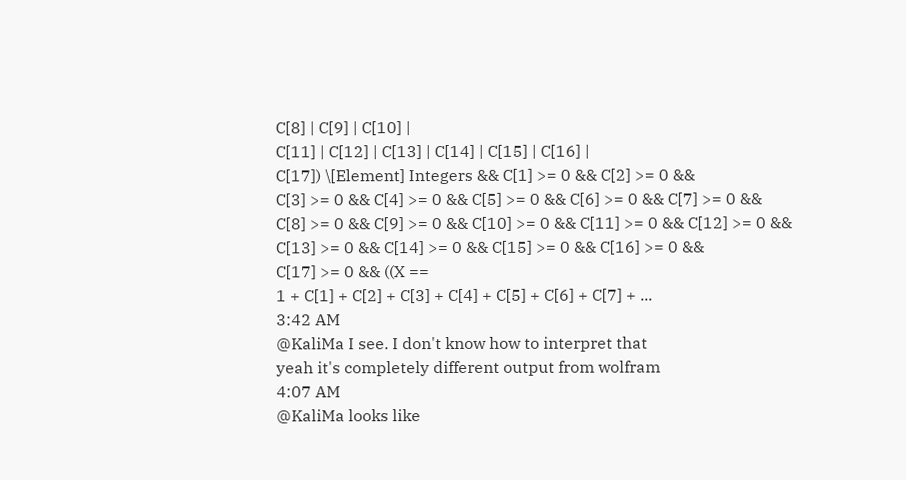C[8] | C[9] | C[10] |
C[11] | C[12] | C[13] | C[14] | C[15] | C[16] |
C[17]) \[Element] Integers && C[1] >= 0 && C[2] >= 0 &&
C[3] >= 0 && C[4] >= 0 && C[5] >= 0 && C[6] >= 0 && C[7] >= 0 &&
C[8] >= 0 && C[9] >= 0 && C[10] >= 0 && C[11] >= 0 && C[12] >= 0 &&
C[13] >= 0 && C[14] >= 0 && C[15] >= 0 && C[16] >= 0 &&
C[17] >= 0 && ((X ==
1 + C[1] + C[2] + C[3] + C[4] + C[5] + C[6] + C[7] + ...
3:42 AM
@KaliMa I see. I don't know how to interpret that
yeah it's completely different output from wolfram
4:07 AM
@KaliMa looks like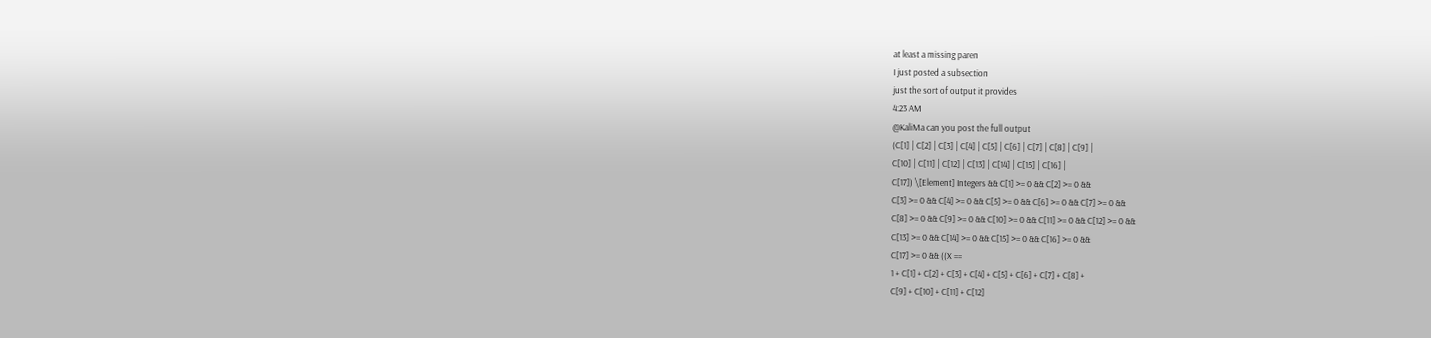at least a missing paren
I just posted a subsection
just the sort of output it provides
4:23 AM
@KaliMa can you post the full output
(C[1] | C[2] | C[3] | C[4] | C[5] | C[6] | C[7] | C[8] | C[9] |
C[10] | C[11] | C[12] | C[13] | C[14] | C[15] | C[16] |
C[17]) \[Element] Integers && C[1] >= 0 && C[2] >= 0 &&
C[3] >= 0 && C[4] >= 0 && C[5] >= 0 && C[6] >= 0 && C[7] >= 0 &&
C[8] >= 0 && C[9] >= 0 && C[10] >= 0 && C[11] >= 0 && C[12] >= 0 &&
C[13] >= 0 && C[14] >= 0 && C[15] >= 0 && C[16] >= 0 &&
C[17] >= 0 && ((X ==
1 + C[1] + C[2] + C[3] + C[4] + C[5] + C[6] + C[7] + C[8] +
C[9] + C[10] + C[11] + C[12]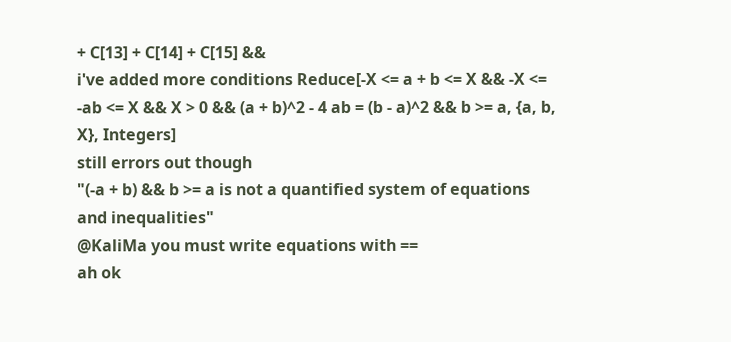+ C[13] + C[14] + C[15] &&
i've added more conditions Reduce[-X <= a + b <= X && -X <= -ab <= X && X > 0 && (a + b)^2 - 4 ab = (b - a)^2 && b >= a, {a, b, X}, Integers]
still errors out though
"(-a + b) && b >= a is not a quantified system of equations and inequalities"
@KaliMa you must write equations with ==
ah ok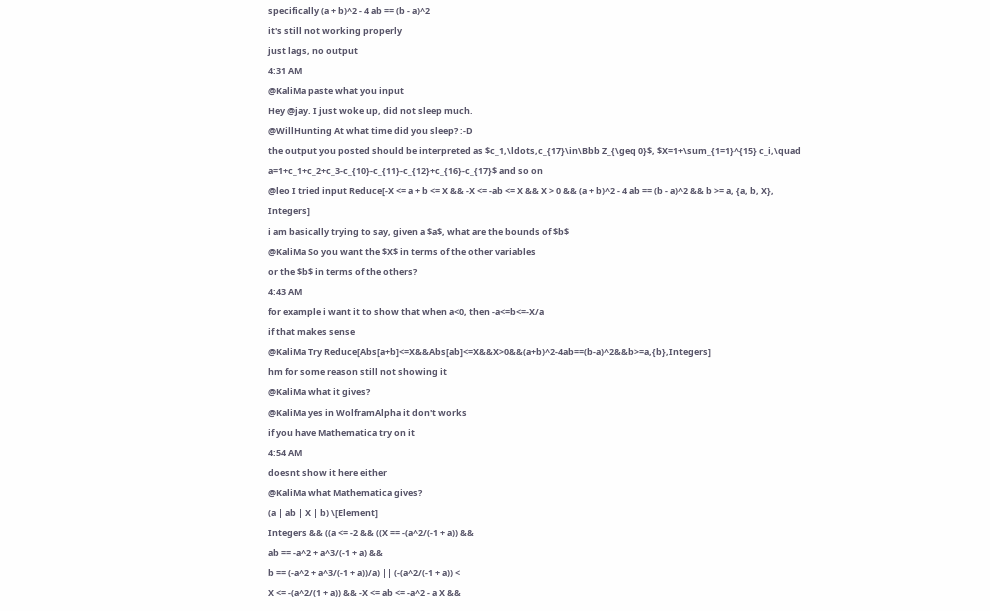specifically (a + b)^2 - 4 ab == (b - a)^2
it's still not working properly
just lags, no output
4:31 AM
@KaliMa paste what you input
Hey @jay. I just woke up, did not sleep much.
@WillHunting At what time did you sleep? :-D
the output you posted should be interpreted as $c_1,\ldots,c_{17}\in\Bbb Z_{\geq 0}$, $X=1+\sum_{1=1}^{15} c_i,\quad a=1+c_1+c_2+c_3-c_{10}-c_{11}-c_{12}+c_{16}-c_{17}$ and so on
@leo I tried input Reduce[-X <= a + b <= X && -X <= -ab <= X && X > 0 && (a + b)^2 - 4 ab == (b - a)^2 && b >= a, {a, b, X}, Integers]
i am basically trying to say, given a $a$, what are the bounds of $b$
@KaliMa So you want the $X$ in terms of the other variables
or the $b$ in terms of the others?
4:43 AM
for example i want it to show that when a<0, then -a<=b<=-X/a
if that makes sense
@KaliMa Try Reduce[Abs[a+b]<=X&&Abs[ab]<=X&&X>0&&(a+b)^2-4ab==(b-a)^2&&b>=a,{b},Integers]
hm for some reason still not showing it
@KaliMa what it gives?
@KaliMa yes in WolframAlpha it don't works
if you have Mathematica try on it
4:54 AM
doesnt show it here either
@KaliMa what Mathematica gives?
(a | ab | X | b) \[Element]
Integers && ((a <= -2 && ((X == -(a^2/(-1 + a)) &&
ab == -a^2 + a^3/(-1 + a) &&
b == (-a^2 + a^3/(-1 + a))/a) || (-(a^2/(-1 + a)) <
X <= -(a^2/(1 + a)) && -X <= ab <= -a^2 - a X &&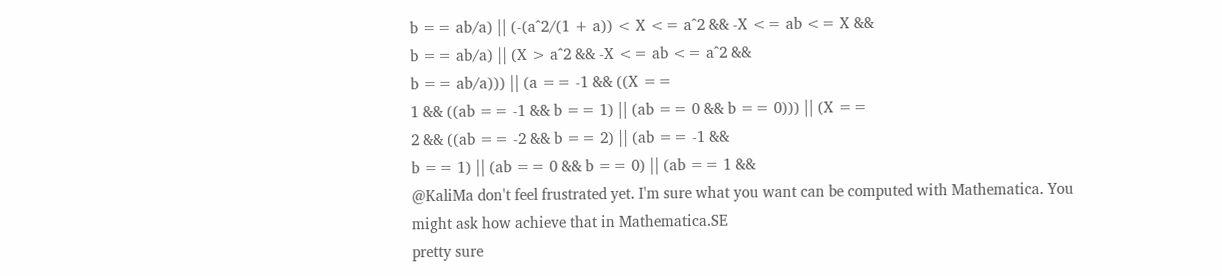b == ab/a) || (-(a^2/(1 + a)) < X <= a^2 && -X <= ab <= X &&
b == ab/a) || (X > a^2 && -X <= ab <= a^2 &&
b == ab/a))) || (a == -1 && ((X ==
1 && ((ab == -1 && b == 1) || (ab == 0 && b == 0))) || (X ==
2 && ((ab == -2 && b == 2) || (ab == -1 &&
b == 1) || (ab == 0 && b == 0) || (ab == 1 &&
@KaliMa don't feel frustrated yet. I'm sure what you want can be computed with Mathematica. You might ask how achieve that in Mathematica.SE
pretty sure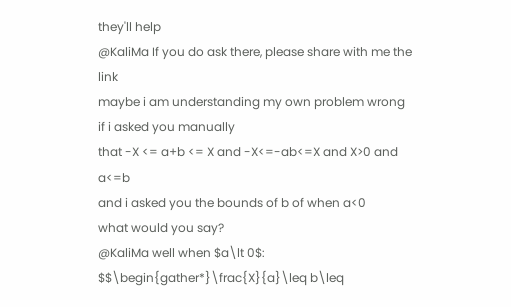they'll help
@KaliMa If you do ask there, please share with me the link
maybe i am understanding my own problem wrong
if i asked you manually
that -X <= a+b <= X and -X<=-ab<=X and X>0 and a<=b
and i asked you the bounds of b of when a<0
what would you say?
@KaliMa well when $a\lt 0$: $$\begin{gather*}\frac{X}{a}\leq b\leq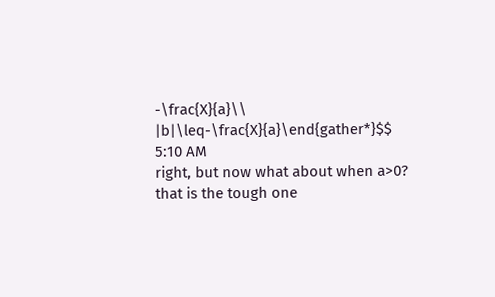-\frac{X}{a}\\ |b|\leq-\frac{X}{a}\end{gather*}$$
5:10 AM
right, but now what about when a>0?
that is the tough one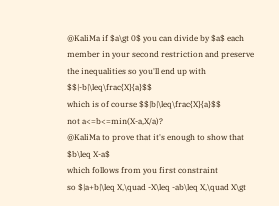@KaliMa if $a\gt 0$ you can divide by $a$ each member in your second restriction and preserve the inequalities so you'll end up with $$|-b|\leq\frac{X}{a}$$
which is of course $$|b|\leq\frac{X}{a}$$
not a<=b<=min(X-a,X/a)?
@KaliMa to prove that it's enough to show that $b\leq X-a$
which follows from you first constraint
so $|a+b|\leq X,\quad -X\leq -ab\leq X,\quad X\gt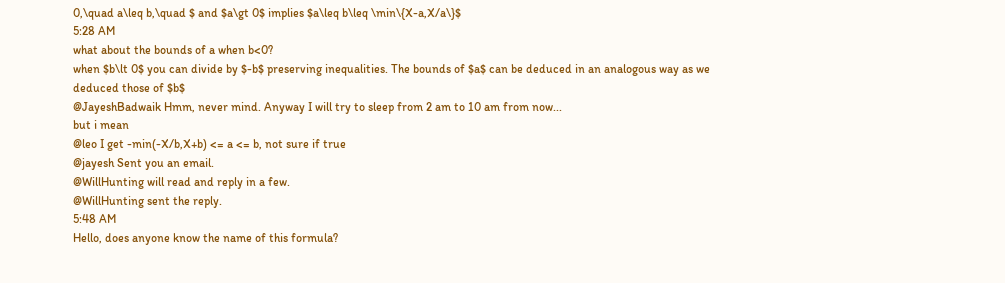0,\quad a\leq b,\quad $ and $a\gt 0$ implies $a\leq b\leq \min\{X-a,X/a\}$
5:28 AM
what about the bounds of a when b<0?
when $b\lt 0$ you can divide by $-b$ preserving inequalities. The bounds of $a$ can be deduced in an analogous way as we deduced those of $b$
@JayeshBadwaik Hmm, never mind. Anyway I will try to sleep from 2 am to 10 am from now...
but i mean
@leo I get -min(-X/b,X+b) <= a <= b, not sure if true
@jayesh Sent you an email.
@WillHunting will read and reply in a few.
@WillHunting sent the reply.
5:48 AM
Hello, does anyone know the name of this formula?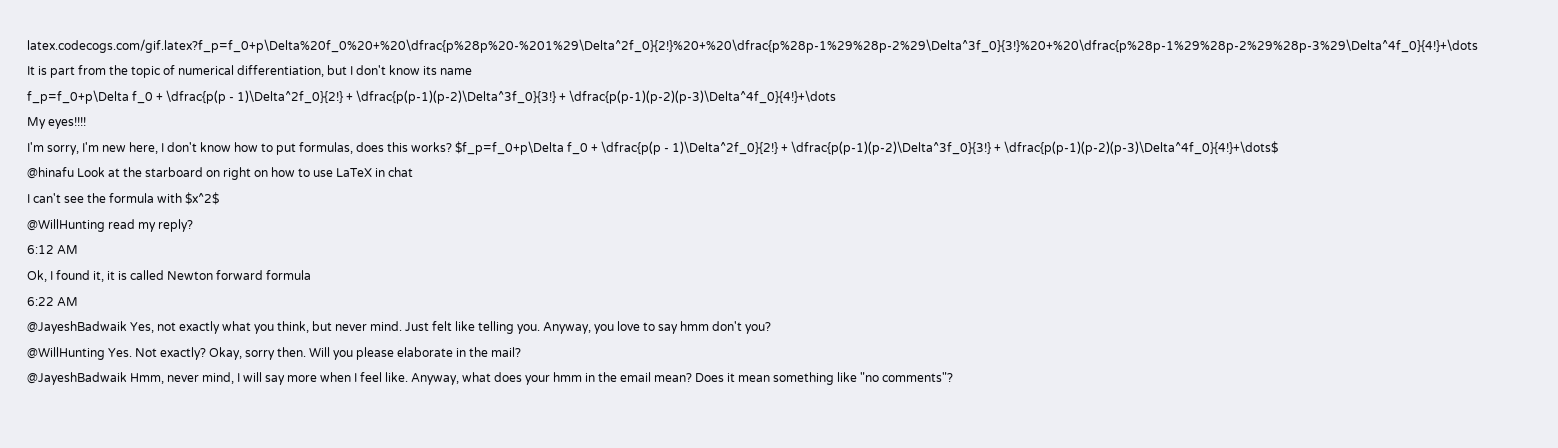latex.codecogs.com/gif.latex?f_p=f_0+p\Delta%20f_0%20+%20\dfrac{p%28p%20-%201%29\Delta^2f_0}{2!}%20+%20\dfrac{p%28p-1%29%28p-2%29\Delta^3f_0}{3!}%20+%20\dfrac{p%28p-1%29%28p-2%29%28p-3%29\Delta^4f_0}{4!}+\dots It is part from the topic of numerical differentiation, but I don't know its name
f_p=f_0+p\Delta f_0 + \dfrac{p(p - 1)\Delta^2f_0}{2!} + \dfrac{p(p-1)(p-2)\Delta^3f_0}{3!} + \dfrac{p(p-1)(p-2)(p-3)\Delta^4f_0}{4!}+\dots
My eyes!!!!
I'm sorry, I'm new here, I don't know how to put formulas, does this works? $f_p=f_0+p\Delta f_0 + \dfrac{p(p - 1)\Delta^2f_0}{2!} + \dfrac{p(p-1)(p-2)\Delta^3f_0}{3!} + \dfrac{p(p-1)(p-2)(p-3)\Delta^4f_0}{4!}+\dots$
@hinafu Look at the starboard on right on how to use LaTeX in chat
I can't see the formula with $x^2$
@WillHunting read my reply?
6:12 AM
Ok, I found it, it is called Newton forward formula
6:22 AM
@JayeshBadwaik Yes, not exactly what you think, but never mind. Just felt like telling you. Anyway, you love to say hmm don't you?
@WillHunting Yes. Not exactly? Okay, sorry then. Will you please elaborate in the mail?
@JayeshBadwaik Hmm, never mind, I will say more when I feel like. Anyway, what does your hmm in the email mean? Does it mean something like "no comments"?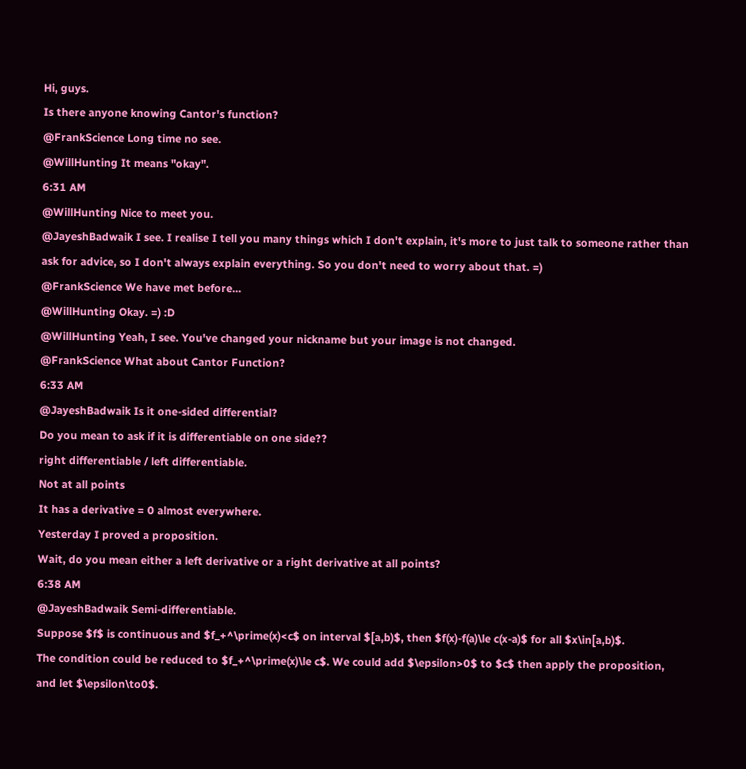Hi, guys.
Is there anyone knowing Cantor's function?
@FrankScience Long time no see.
@WillHunting It means "okay".
6:31 AM
@WillHunting Nice to meet you.
@JayeshBadwaik I see. I realise I tell you many things which I don't explain, it's more to just talk to someone rather than ask for advice, so I don't always explain everything. So you don't need to worry about that. =)
@FrankScience We have met before...
@WillHunting Okay. =) :D
@WillHunting Yeah, I see. You've changed your nickname but your image is not changed.
@FrankScience What about Cantor Function?
6:33 AM
@JayeshBadwaik Is it one-sided differential?
Do you mean to ask if it is differentiable on one side??
right differentiable / left differentiable.
Not at all points
It has a derivative = 0 almost everywhere.
Yesterday I proved a proposition.
Wait, do you mean either a left derivative or a right derivative at all points?
6:38 AM
@JayeshBadwaik Semi-differentiable.
Suppose $f$ is continuous and $f_+^\prime(x)<c$ on interval $[a,b)$, then $f(x)-f(a)\le c(x-a)$ for all $x\in[a,b)$.
The condition could be reduced to $f_+^\prime(x)\le c$. We could add $\epsilon>0$ to $c$ then apply the proposition, and let $\epsilon\to0$.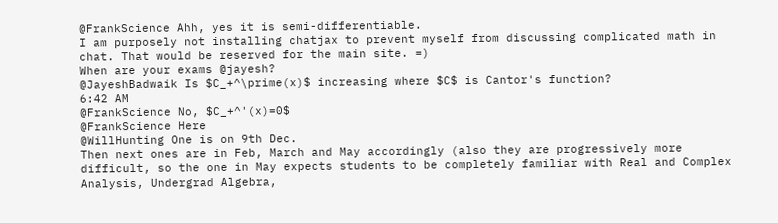@FrankScience Ahh, yes it is semi-differentiable.
I am purposely not installing chatjax to prevent myself from discussing complicated math in chat. That would be reserved for the main site. =)
When are your exams @jayesh?
@JayeshBadwaik Is $C_+^\prime(x)$ increasing where $C$ is Cantor's function?
6:42 AM
@FrankScience No, $C_+^'(x)=0$
@FrankScience Here
@WillHunting One is on 9th Dec.
Then next ones are in Feb, March and May accordingly (also they are progressively more difficult, so the one in May expects students to be completely familiar with Real and Complex Analysis, Undergrad Algebra,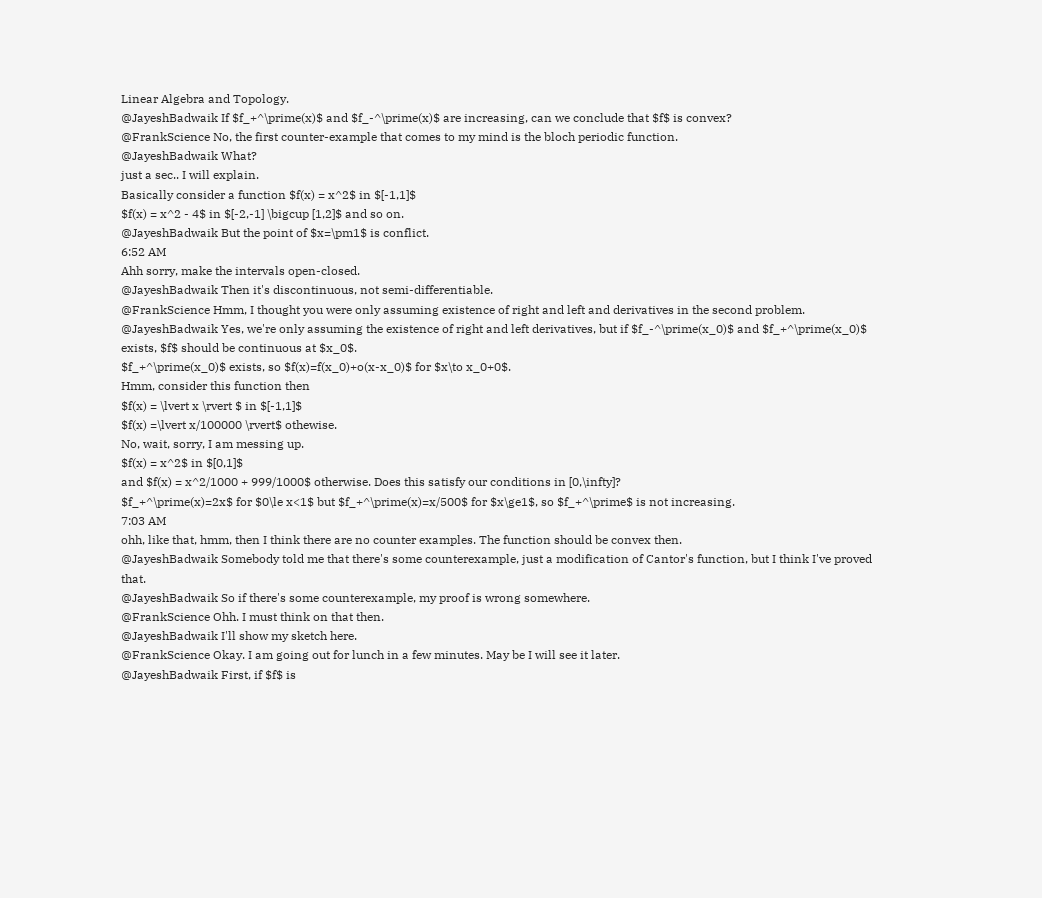Linear Algebra and Topology.
@JayeshBadwaik If $f_+^\prime(x)$ and $f_-^\prime(x)$ are increasing, can we conclude that $f$ is convex?
@FrankScience No, the first counter-example that comes to my mind is the bloch periodic function.
@JayeshBadwaik What?
just a sec.. I will explain.
Basically consider a function $f(x) = x^2$ in $[-1,1]$
$f(x) = x^2 - 4$ in $[-2,-1] \bigcup [1,2]$ and so on.
@JayeshBadwaik But the point of $x=\pm1$ is conflict.
6:52 AM
Ahh sorry, make the intervals open-closed.
@JayeshBadwaik Then it's discontinuous, not semi-differentiable.
@FrankScience Hmm, I thought you were only assuming existence of right and left and derivatives in the second problem.
@JayeshBadwaik Yes, we're only assuming the existence of right and left derivatives, but if $f_-^\prime(x_0)$ and $f_+^\prime(x_0)$ exists, $f$ should be continuous at $x_0$.
$f_+^\prime(x_0)$ exists, so $f(x)=f(x_0)+o(x-x_0)$ for $x\to x_0+0$.
Hmm, consider this function then
$f(x) = \lvert x \rvert $ in $[-1,1]$
$f(x) =\lvert x/100000 \rvert$ othewise.
No, wait, sorry, I am messing up.
$f(x) = x^2$ in $[0,1]$
and $f(x) = x^2/1000 + 999/1000$ otherwise. Does this satisfy our conditions in [0,\infty]?
$f_+^\prime(x)=2x$ for $0\le x<1$ but $f_+^\prime(x)=x/500$ for $x\ge1$, so $f_+^\prime$ is not increasing.
7:03 AM
ohh, like that, hmm, then I think there are no counter examples. The function should be convex then.
@JayeshBadwaik Somebody told me that there's some counterexample, just a modification of Cantor's function, but I think I've proved that.
@JayeshBadwaik So if there's some counterexample, my proof is wrong somewhere.
@FrankScience Ohh. I must think on that then.
@JayeshBadwaik I'll show my sketch here.
@FrankScience Okay. I am going out for lunch in a few minutes. May be I will see it later.
@JayeshBadwaik First, if $f$ is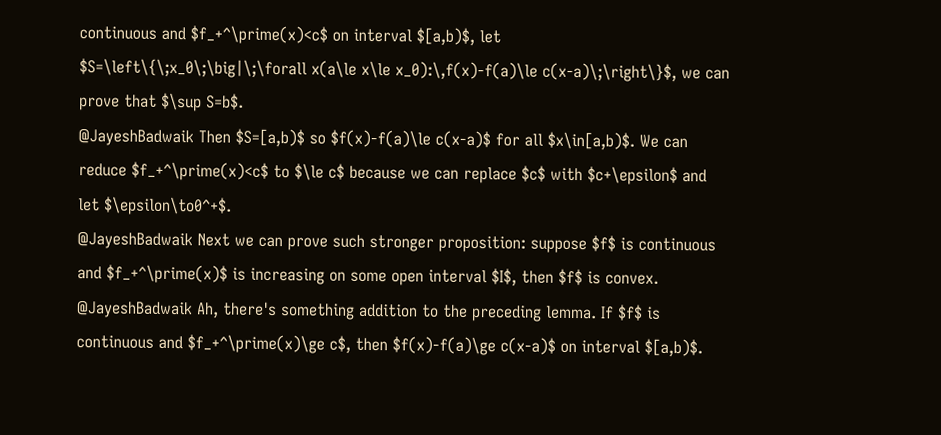continuous and $f_+^\prime(x)<c$ on interval $[a,b)$, let $S=\left\{\;x_0\;\big|\;\forall x(a\le x\le x_0):\,f(x)-f(a)\le c(x-a)\;\right\}$, we can prove that $\sup S=b$.
@JayeshBadwaik Then $S=[a,b)$ so $f(x)-f(a)\le c(x-a)$ for all $x\in[a,b)$. We can reduce $f_+^\prime(x)<c$ to $\le c$ because we can replace $c$ with $c+\epsilon$ and let $\epsilon\to0^+$.
@JayeshBadwaik Next we can prove such stronger proposition: suppose $f$ is continuous and $f_+^\prime(x)$ is increasing on some open interval $I$, then $f$ is convex.
@JayeshBadwaik Ah, there's something addition to the preceding lemma. If $f$ is continuous and $f_+^\prime(x)\ge c$, then $f(x)-f(a)\ge c(x-a)$ on interval $[a,b)$.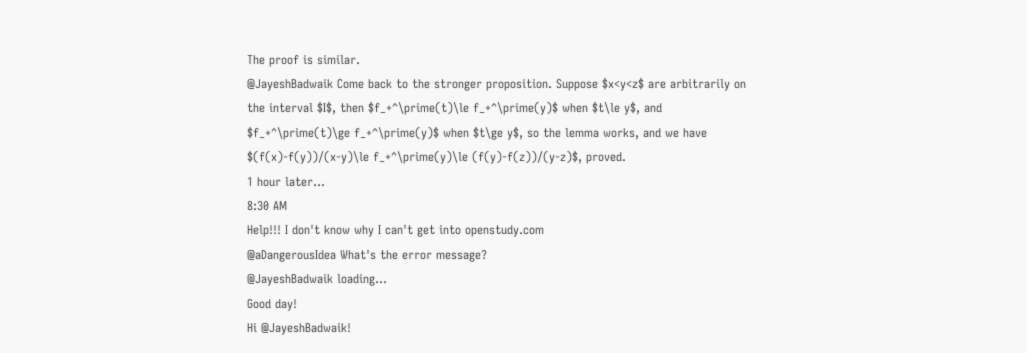The proof is similar.
@JayeshBadwaik Come back to the stronger proposition. Suppose $x<y<z$ are arbitrarily on the interval $I$, then $f_+^\prime(t)\le f_+^\prime(y)$ when $t\le y$, and $f_+^\prime(t)\ge f_+^\prime(y)$ when $t\ge y$, so the lemma works, and we have $(f(x)-f(y))/(x-y)\le f_+^\prime(y)\le (f(y)-f(z))/(y-z)$, proved.
1 hour later…
8:30 AM
Help!!! I don't know why I can't get into openstudy.com
@aDangerousIdea What's the error message?
@JayeshBadwaik loading...
Good day!
Hi @JayeshBadwaik!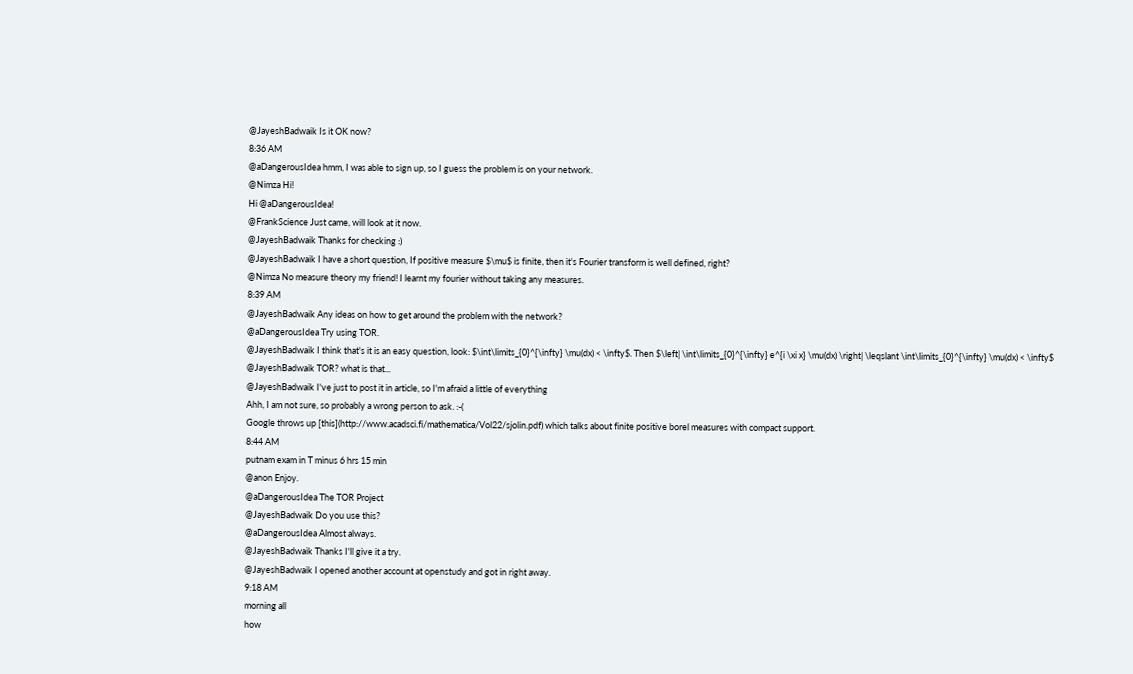@JayeshBadwaik Is it OK now?
8:36 AM
@aDangerousIdea hmm, I was able to sign up, so I guess the problem is on your network.
@Nimza Hi!
Hi @aDangerousIdea!
@FrankScience Just came, will look at it now.
@JayeshBadwaik Thanks for checking :)
@JayeshBadwaik I have a short question, If positive measure $\mu$ is finite, then it's Fourier transform is well defined, right?
@Nimza No measure theory my friend! I learnt my fourier without taking any measures.
8:39 AM
@JayeshBadwaik Any ideas on how to get around the problem with the network?
@aDangerousIdea Try using TOR.
@JayeshBadwaik I think that's it is an easy question, look: $\int\limits_{0}^{\infty} \mu(dx) < \infty$. Then $\left| \int\limits_{0}^{\infty} e^{i \xi x} \mu(dx) \right| \leqslant \int\limits_{0}^{\infty} \mu(dx) < \infty$
@JayeshBadwaik TOR? what is that...
@JayeshBadwaik I've just to post it in article, so I'm afraid a little of everything
Ahh, I am not sure, so probably a wrong person to ask. :-(
Google throws up [this](http://www.acadsci.fi/mathematica/Vol22/sjolin.pdf) which talks about finite positive borel measures with compact support.
8:44 AM
putnam exam in T minus 6 hrs 15 min
@anon Enjoy.
@aDangerousIdea The TOR Project
@JayeshBadwaik Do you use this?
@aDangerousIdea Almost always.
@JayeshBadwaik Thanks I'll give it a try.
@JayeshBadwaik I opened another account at openstudy and got in right away.
9:18 AM
morning all
how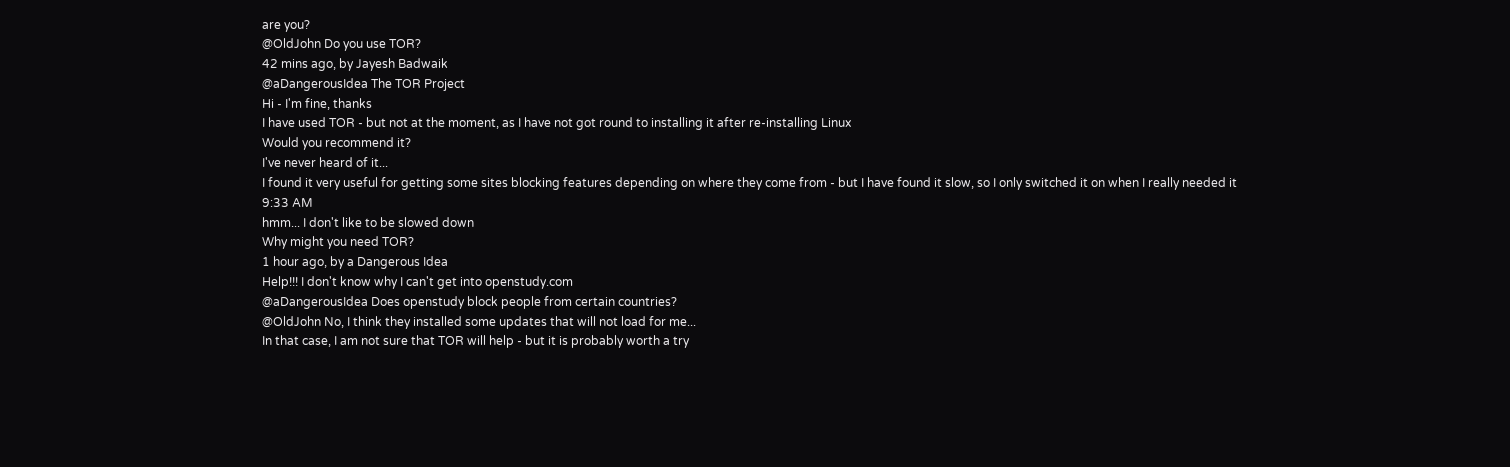are you?
@OldJohn Do you use TOR?
42 mins ago, by Jayesh Badwaik
@aDangerousIdea The TOR Project
Hi - I'm fine, thanks
I have used TOR - but not at the moment, as I have not got round to installing it after re-installing Linux
Would you recommend it?
I've never heard of it...
I found it very useful for getting some sites blocking features depending on where they come from - but I have found it slow, so I only switched it on when I really needed it
9:33 AM
hmm... I don't like to be slowed down
Why might you need TOR?
1 hour ago, by a Dangerous Idea
Help!!! I don't know why I can't get into openstudy.com
@aDangerousIdea Does openstudy block people from certain countries?
@OldJohn No, I think they installed some updates that will not load for me...
In that case, I am not sure that TOR will help - but it is probably worth a try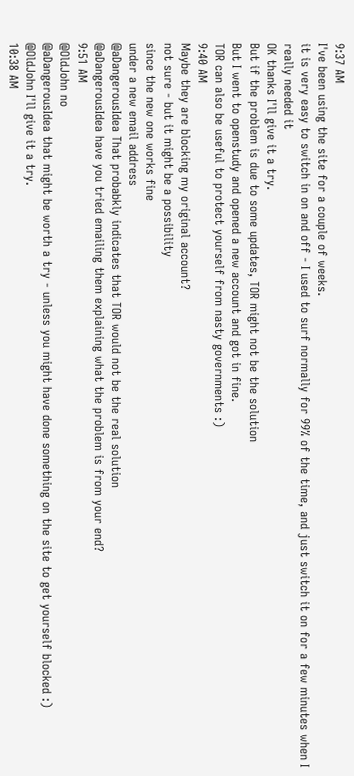9:37 AM
I've been using the site for a couple of weeks.
it is very easy to switch in on and off - I used to surf normally for 99% of the time, and just switch it on for a few minutes when I really needed it
OK thanks I'll give it a try.
But if the problem is due to some updates, TOR might not be the solution
But I went to openstudy and opened a new account and got in fine.
TOR can also be useful to protect yourself from nasty governments :)
9:40 AM
Maybe they are blocking my original account?
not sure - but it might be a possibility
since the new one works fine
under a new email address
@aDangerousIdea That probabkly indicates that TOR would not be the real solution
@aDangerousIdea have you tried emailing them explaining what the problem is from your end?
9:51 AM
@OldJohn no
@aDangerousIdea that might be worth a try - unless you might have done something on the site to get yourself blocked :)
@OldJohn I'll give it a try.
10:38 AM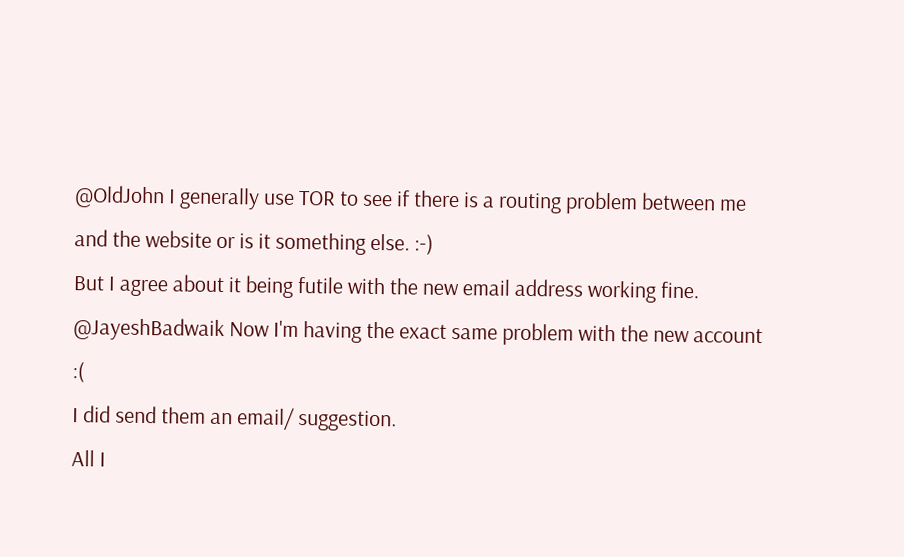@OldJohn I generally use TOR to see if there is a routing problem between me and the website or is it something else. :-)
But I agree about it being futile with the new email address working fine.
@JayeshBadwaik Now I'm having the exact same problem with the new account :(
I did send them an email/ suggestion.
All I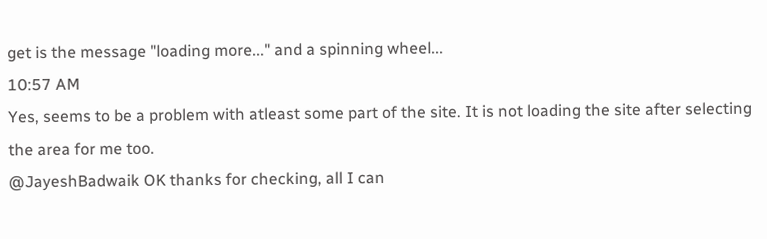get is the message "loading more..." and a spinning wheel...
10:57 AM
Yes, seems to be a problem with atleast some part of the site. It is not loading the site after selecting the area for me too.
@JayeshBadwaik OK thanks for checking, all I can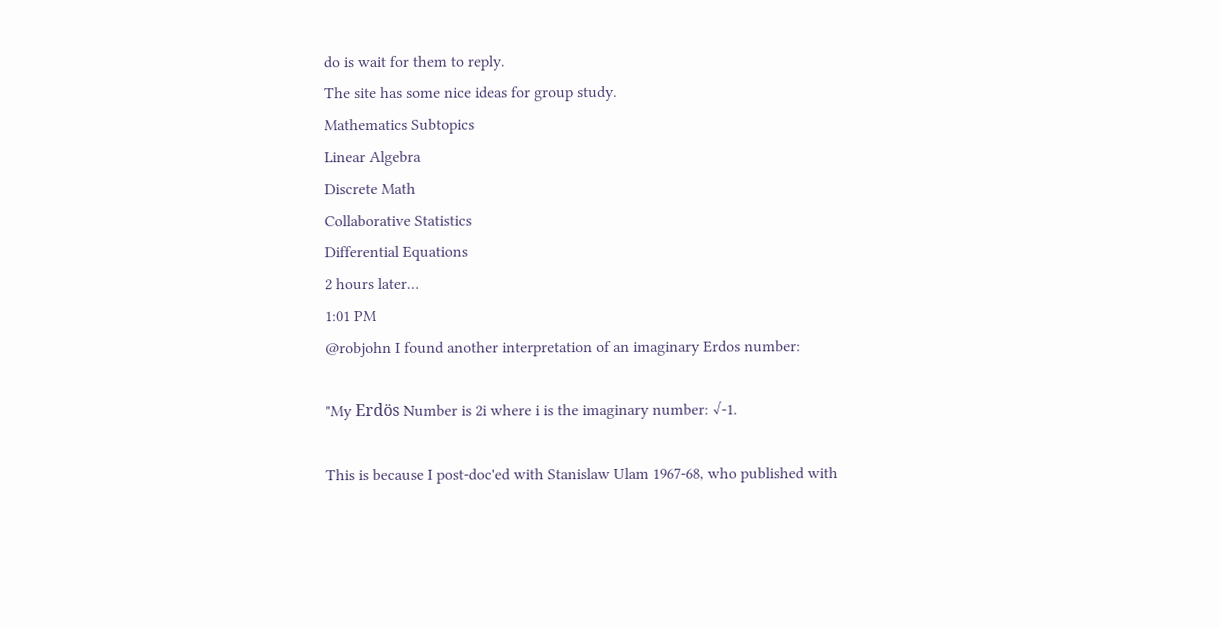do is wait for them to reply.
The site has some nice ideas for group study.
Mathematics Subtopics
Linear Algebra
Discrete Math
Collaborative Statistics
Differential Equations
2 hours later…
1:01 PM
@robjohn I found another interpretation of an imaginary Erdos number:

"My Erdös Number is 2i where i is the imaginary number: √-1.

This is because I post-doc'ed with Stanislaw Ulam 1967-68, who published with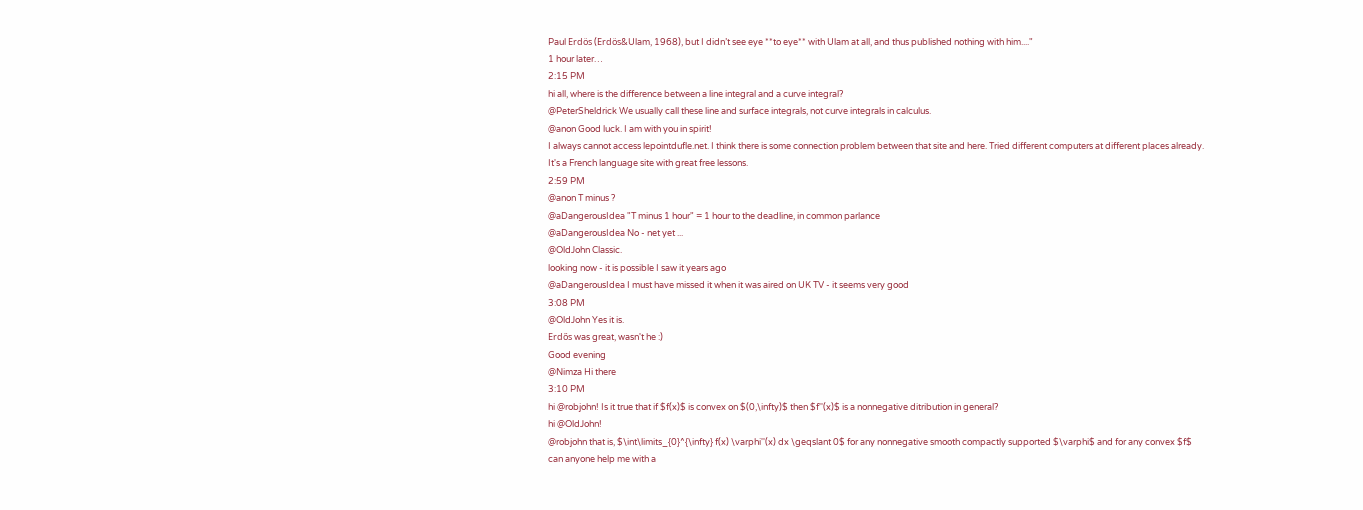Paul Erdös (Erdös&Ulam, 1968), but I didn’t see eye **to eye** with Ulam at all, and thus published nothing with him...."
1 hour later…
2:15 PM
hi all, where is the difference between a line integral and a curve integral?
@PeterSheldrick We usually call these line and surface integrals, not curve integrals in calculus.
@anon Good luck. I am with you in spirit!
I always cannot access lepointdufle.net. I think there is some connection problem between that site and here. Tried different computers at different places already.
It's a French language site with great free lessons.
2:59 PM
@anon T minus ?
@aDangerousIdea "T minus 1 hour" = 1 hour to the deadline, in common parlance
@aDangerousIdea No - net yet ...
@OldJohn Classic.
looking now - it is possible I saw it years ago
@aDangerousIdea I must have missed it when it was aired on UK TV - it seems very good
3:08 PM
@OldJohn Yes it is.
Erdős was great, wasn't he :)
Good evening
@Nimza Hi there
3:10 PM
hi @robjohn! Is it true that if $f(x)$ is convex on $(0,\infty)$ then $f''(x)$ is a nonnegative ditribution in general?
hi @OldJohn!
@robjohn that is, $\int\limits_{0}^{\infty} f(x) \varphi''(x) dx \geqslant 0$ for any nonnegative smooth compactly supported $\varphi$ and for any convex $f$
can anyone help me with a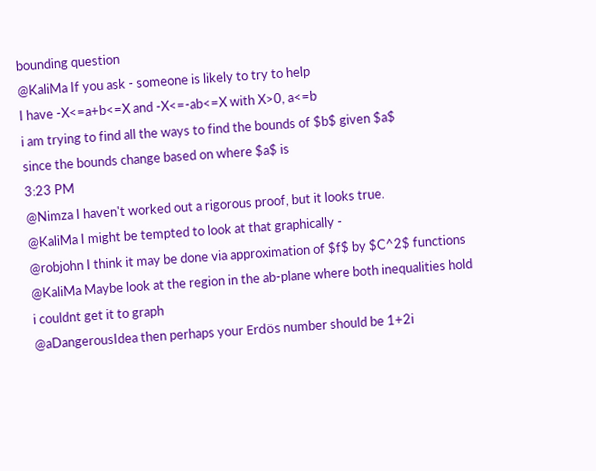bounding question
@KaliMa If you ask - someone is likely to try to help
I have -X<=a+b<=X and -X<=-ab<=X with X>0, a<=b
i am trying to find all the ways to find the bounds of $b$ given $a$
since the bounds change based on where $a$ is
3:23 PM
@Nimza I haven't worked out a rigorous proof, but it looks true.
@KaliMa I might be tempted to look at that graphically -
@robjohn I think it may be done via approximation of $f$ by $C^2$ functions
@KaliMa Maybe look at the region in the ab-plane where both inequalities hold
i couldnt get it to graph
@aDangerousIdea then perhaps your Erdös number should be 1+2i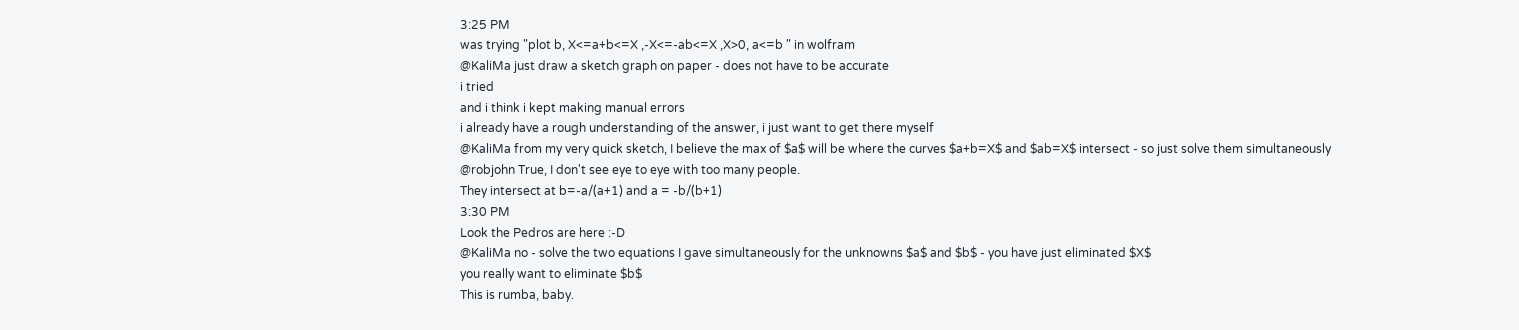3:25 PM
was trying "plot b, X<=a+b<=X ,-X<=-ab<=X ,X>0, a<=b " in wolfram
@KaliMa just draw a sketch graph on paper - does not have to be accurate
i tried
and i think i kept making manual errors
i already have a rough understanding of the answer, i just want to get there myself
@KaliMa from my very quick sketch, I believe the max of $a$ will be where the curves $a+b=X$ and $ab=X$ intersect - so just solve them simultaneously
@robjohn True, I don't see eye to eye with too many people.
They intersect at b=-a/(a+1) and a = -b/(b+1)
3:30 PM
Look the Pedros are here :-D
@KaliMa no - solve the two equations I gave simultaneously for the unknowns $a$ and $b$ - you have just eliminated $X$
you really want to eliminate $b$
This is rumba, baby.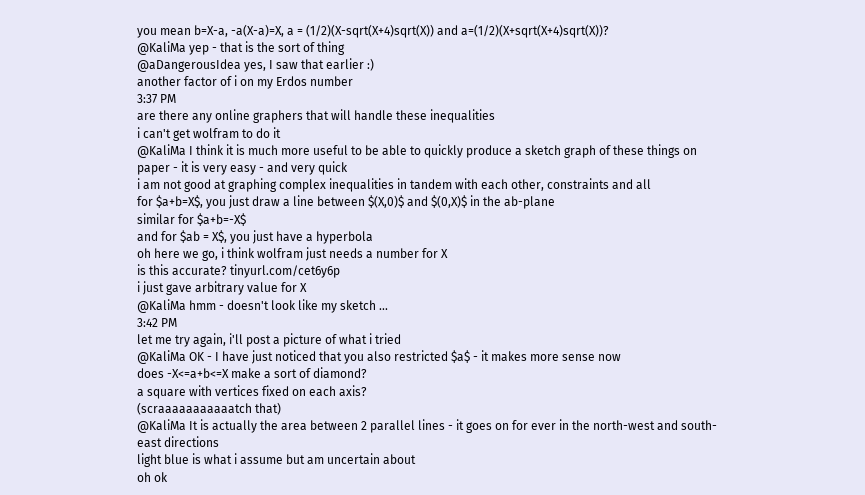you mean b=X-a, -a(X-a)=X, a = (1/2)(X-sqrt(X+4)sqrt(X)) and a=(1/2)(X+sqrt(X+4)sqrt(X))?
@KaliMa yep - that is the sort of thing
@aDangerousIdea yes, I saw that earlier :)
another factor of i on my Erdos number
3:37 PM
are there any online graphers that will handle these inequalities
i can't get wolfram to do it
@KaliMa I think it is much more useful to be able to quickly produce a sketch graph of these things on paper - it is very easy - and very quick
i am not good at graphing complex inequalities in tandem with each other, constraints and all
for $a+b=X$, you just draw a line between $(X,0)$ and $(0,X)$ in the ab-plane
similar for $a+b=-X$
and for $ab = X$, you just have a hyperbola
oh here we go, i think wolfram just needs a number for X
is this accurate? tinyurl.com/cet6y6p
i just gave arbitrary value for X
@KaliMa hmm - doesn't look like my sketch ...
3:42 PM
let me try again, i'll post a picture of what i tried
@KaliMa OK - I have just noticed that you also restricted $a$ - it makes more sense now
does -X<=a+b<=X make a sort of diamond?
a square with vertices fixed on each axis?
(scraaaaaaaaaaatch that)
@KaliMa It is actually the area between 2 parallel lines - it goes on for ever in the north-west and south-east directions
light blue is what i assume but am uncertain about
oh ok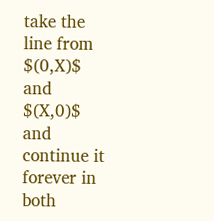take the line from $(0,X)$ and $(X,0)$ and continue it forever in both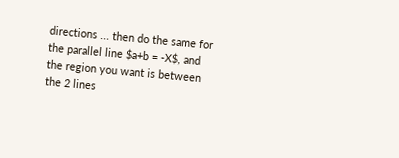directions ... then do the same for the parallel line $a+b = -X$, and the region you want is between the 2 lines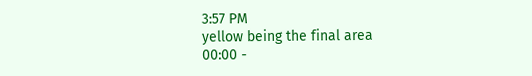3:57 PM
yellow being the final area
00:00 -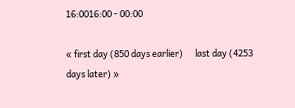16:0016:00 - 00:00

« first day (850 days earlier)      last day (4253 days later) »